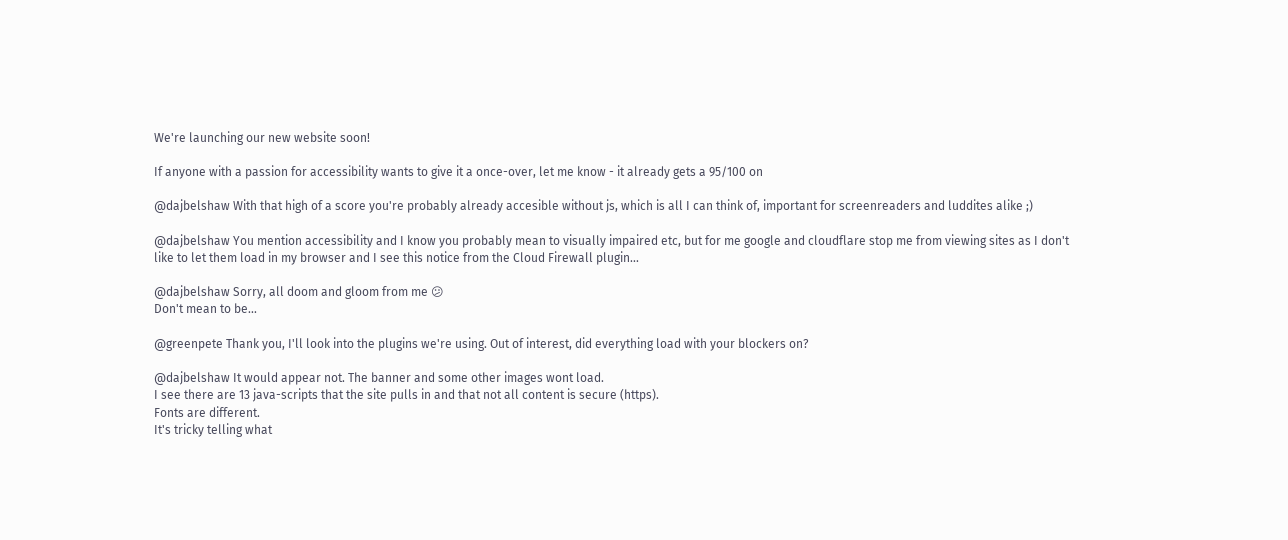We're launching our new website soon!

If anyone with a passion for accessibility wants to give it a once-over, let me know - it already gets a 95/100 on

@dajbelshaw With that high of a score you're probably already accesible without js, which is all I can think of, important for screenreaders and luddites alike ;)

@dajbelshaw You mention accessibility and I know you probably mean to visually impaired etc, but for me google and cloudflare stop me from viewing sites as I don't like to let them load in my browser and I see this notice from the Cloud Firewall plugin...

@dajbelshaw Sorry, all doom and gloom from me 😕
Don't mean to be...

@greenpete Thank you, I'll look into the plugins we're using. Out of interest, did everything load with your blockers on?

@dajbelshaw It would appear not. The banner and some other images wont load.
I see there are 13 java-scripts that the site pulls in and that not all content is secure (https).
Fonts are different.
It's tricky telling what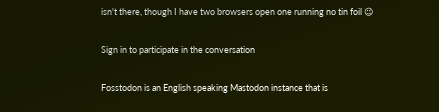isn't there, though I have two browsers open one running no tin foil 😉

Sign in to participate in the conversation

Fosstodon is an English speaking Mastodon instance that is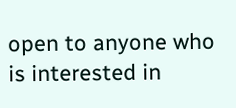open to anyone who is interested in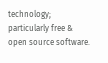technology; particularly free & open source software.